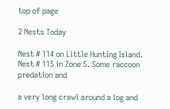top of page

2 Nests Today

Nest # 114 on Little Hunting Island. Nest # 115 in Zone 5. Some raccoon predation and

a very long crawl around a log and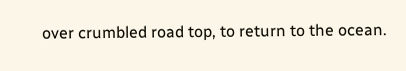over crumbled road top, to return to the ocean.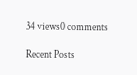34 views0 comments

Recent Posts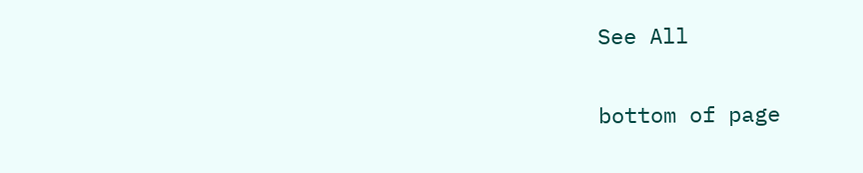See All


bottom of page